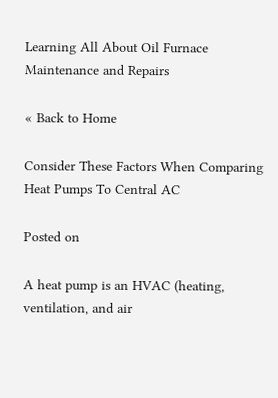Learning All About Oil Furnace Maintenance and Repairs

« Back to Home

Consider These Factors When Comparing Heat Pumps To Central AC

Posted on

A heat pump is an HVAC (heating, ventilation, and air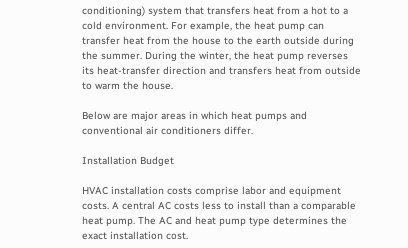conditioning) system that transfers heat from a hot to a cold environment. For example, the heat pump can transfer heat from the house to the earth outside during the summer. During the winter, the heat pump reverses its heat-transfer direction and transfers heat from outside to warm the house.

Below are major areas in which heat pumps and conventional air conditioners differ.

Installation Budget

HVAC installation costs comprise labor and equipment costs. A central AC costs less to install than a comparable heat pump. The AC and heat pump type determines the exact installation cost.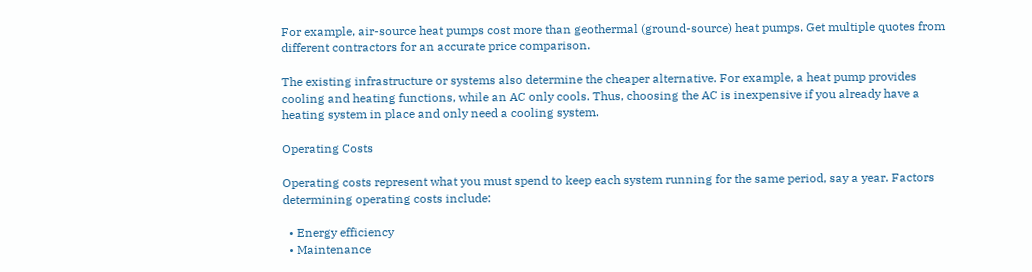For example, air-source heat pumps cost more than geothermal (ground-source) heat pumps. Get multiple quotes from different contractors for an accurate price comparison.

The existing infrastructure or systems also determine the cheaper alternative. For example, a heat pump provides cooling and heating functions, while an AC only cools. Thus, choosing the AC is inexpensive if you already have a heating system in place and only need a cooling system.

Operating Costs

Operating costs represent what you must spend to keep each system running for the same period, say a year. Factors determining operating costs include:

  • Energy efficiency
  • Maintenance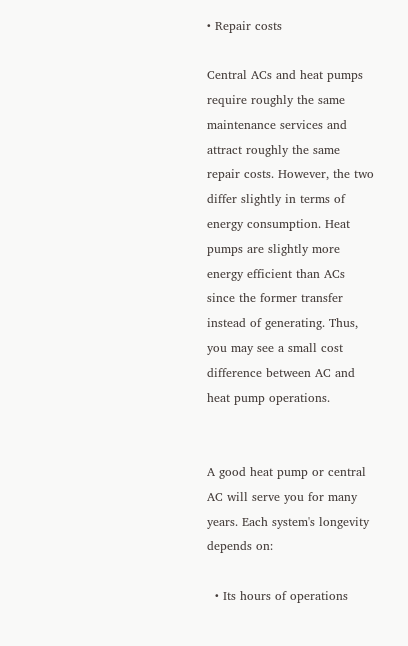• Repair costs

Central ACs and heat pumps require roughly the same maintenance services and attract roughly the same repair costs. However, the two differ slightly in terms of energy consumption. Heat pumps are slightly more energy efficient than ACs since the former transfer instead of generating. Thus, you may see a small cost difference between AC and heat pump operations.


A good heat pump or central AC will serve you for many years. Each system's longevity depends on:

  • Its hours of operations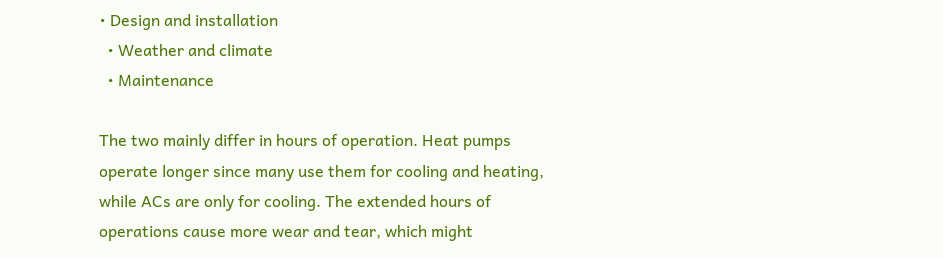• Design and installation
  • Weather and climate
  • Maintenance

The two mainly differ in hours of operation. Heat pumps operate longer since many use them for cooling and heating, while ACs are only for cooling. The extended hours of operations cause more wear and tear, which might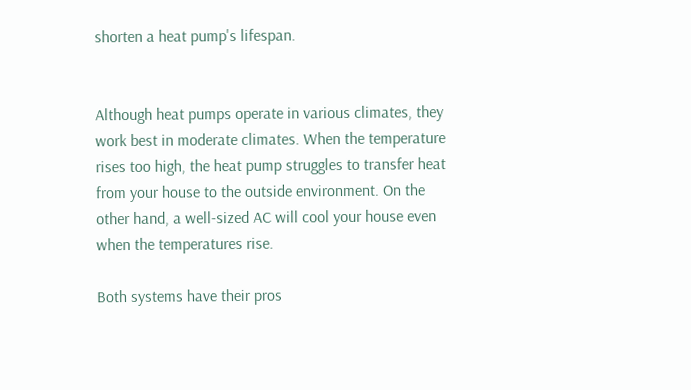shorten a heat pump's lifespan.


Although heat pumps operate in various climates, they work best in moderate climates. When the temperature rises too high, the heat pump struggles to transfer heat from your house to the outside environment. On the other hand, a well-sized AC will cool your house even when the temperatures rise.

Both systems have their pros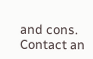and cons. Contact an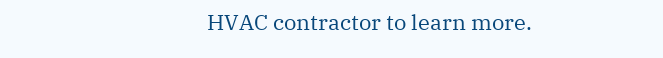HVAC contractor to learn more.